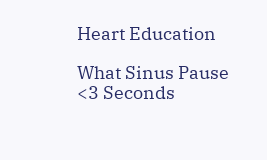Heart Education

What Sinus Pause <3 Seconds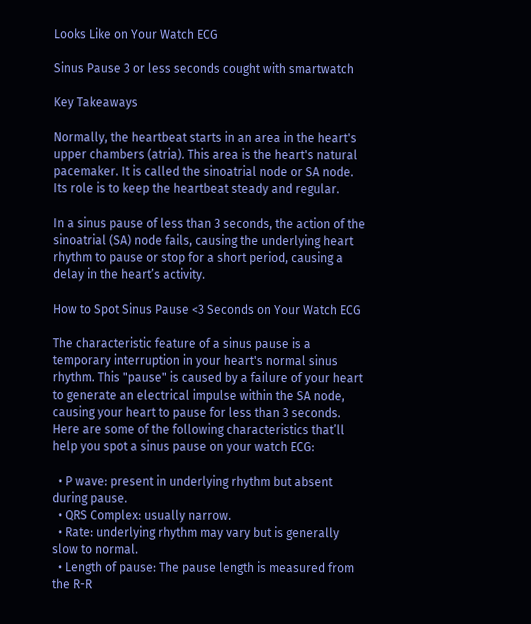Looks Like on Your Watch ECG

Sinus Pause 3 or less seconds cought with smartwatch

Key Takeaways

Normally, the heartbeat starts in an area in the heart's upper chambers (atria). This area is the heart's natural pacemaker. It is called the sinoatrial node or SA node. Its role is to keep the heartbeat steady and regular.

In a sinus pause of less than 3 seconds, the action of the sinoatrial (SA) node fails, causing the underlying heart rhythm to pause or stop for a short period, causing a delay in the heart’s activity.

How to Spot Sinus Pause <3 Seconds on Your Watch ECG

The characteristic feature of a sinus pause is a temporary interruption in your heart's normal sinus rhythm. This "pause" is caused by a failure of your heart to generate an electrical impulse within the SA node, causing your heart to pause for less than 3 seconds. Here are some of the following characteristics that’ll help you spot a sinus pause on your watch ECG:

  • P wave: present in underlying rhythm but absent during pause.
  • QRS Complex: usually narrow.
  • Rate: underlying rhythm may vary but is generally slow to normal.
  • Length of pause: The pause length is measured from the R-R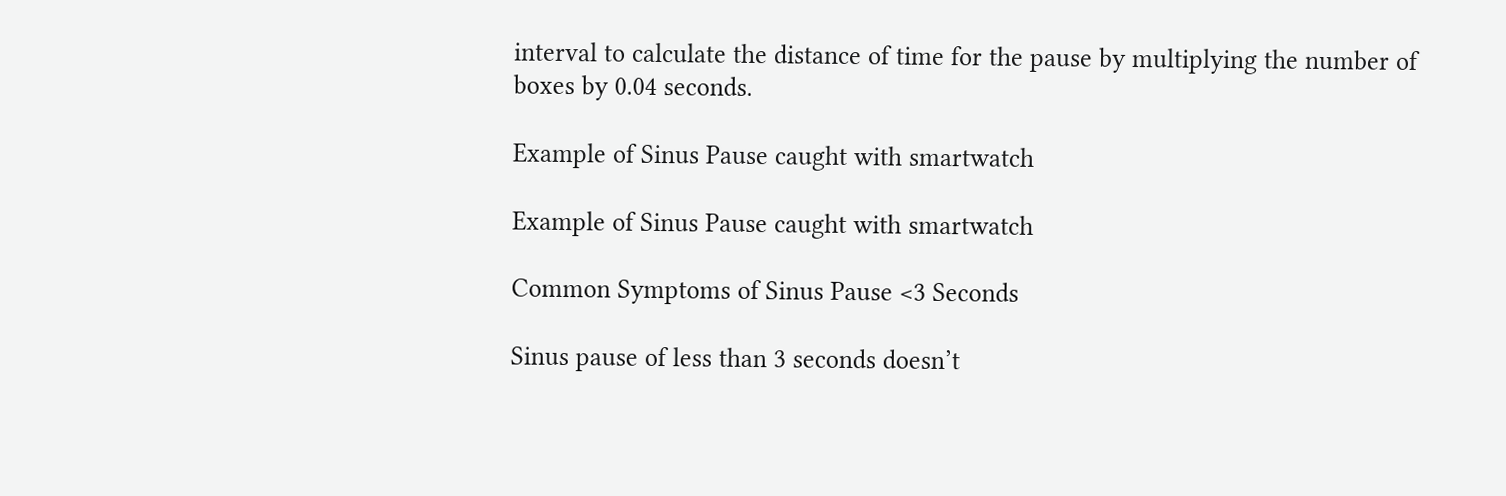interval to calculate the distance of time for the pause by multiplying the number of boxes by 0.04 seconds.

Example of Sinus Pause caught with smartwatch

Example of Sinus Pause caught with smartwatch

Common Symptoms of Sinus Pause <3 Seconds

Sinus pause of less than 3 seconds doesn’t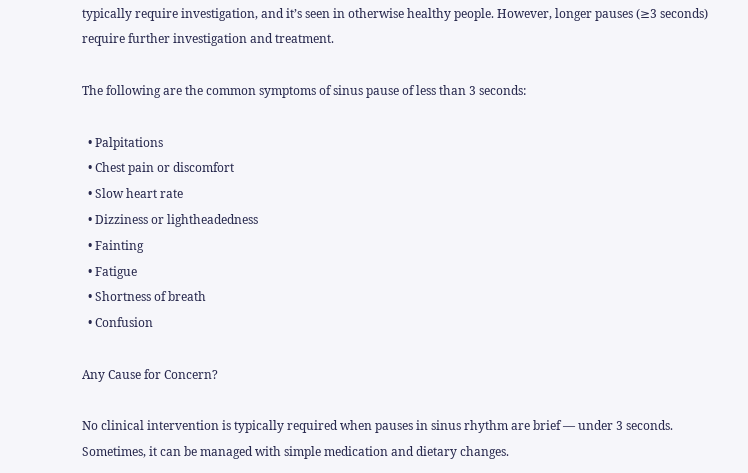typically require investigation, and it’s seen in otherwise healthy people. However, longer pauses (≥3 seconds) require further investigation and treatment.

The following are the common symptoms of sinus pause of less than 3 seconds:

  • Palpitations
  • Chest pain or discomfort
  • Slow heart rate
  • Dizziness or lightheadedness
  • Fainting
  • Fatigue
  • Shortness of breath
  • Confusion

Any Cause for Concern?

No clinical intervention is typically required when pauses in sinus rhythm are brief — under 3 seconds. Sometimes, it can be managed with simple medication and dietary changes.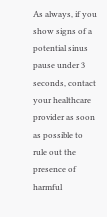As always, if you show signs of a potential sinus pause under 3 seconds, contact your healthcare provider as soon as possible to rule out the presence of harmful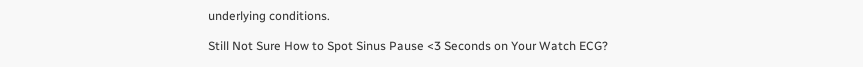underlying conditions.

Still Not Sure How to Spot Sinus Pause <3 Seconds on Your Watch ECG?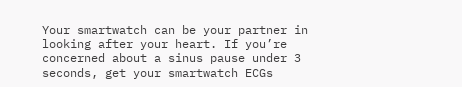Your smartwatch can be your partner in looking after your heart. If you’re concerned about a sinus pause under 3 seconds, get your smartwatch ECGs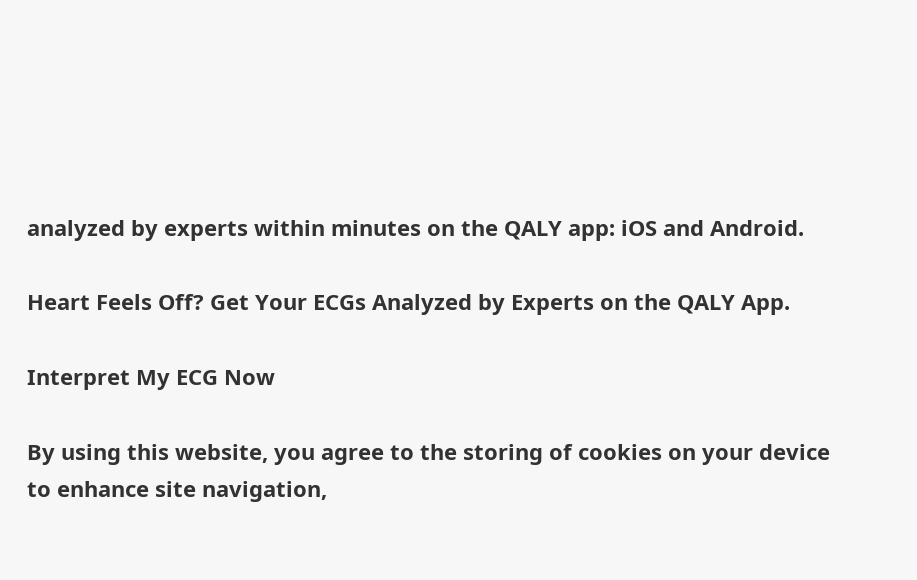analyzed by experts within minutes on the QALY app: iOS and Android.

Heart Feels Off? Get Your ECGs Analyzed by Experts on the QALY App.

Interpret My ECG Now

By using this website, you agree to the storing of cookies on your device to enhance site navigation,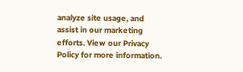analyze site usage, and assist in our marketing efforts. View our Privacy Policy for more information.